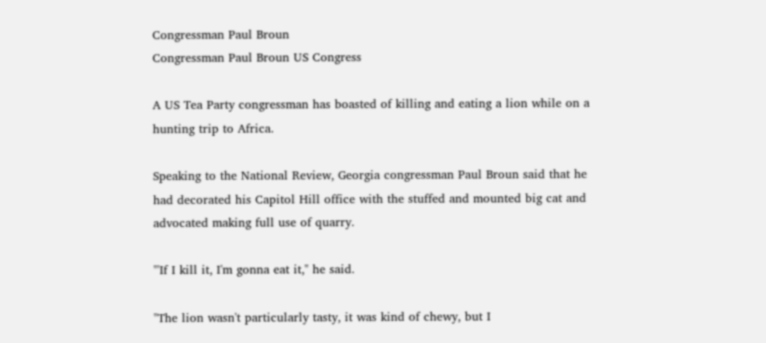Congressman Paul Broun
Congressman Paul Broun US Congress

A US Tea Party congressman has boasted of killing and eating a lion while on a hunting trip to Africa.

Speaking to the National Review, Georgia congressman Paul Broun said that he had decorated his Capitol Hill office with the stuffed and mounted big cat and advocated making full use of quarry.

"'If I kill it, I'm gonna eat it," he said.

"The lion wasn't particularly tasty, it was kind of chewy, but I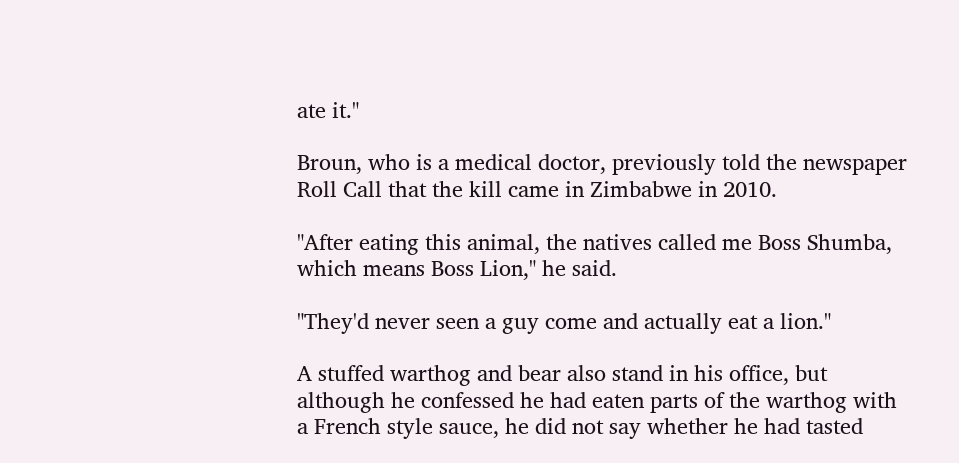ate it."

Broun, who is a medical doctor, previously told the newspaper Roll Call that the kill came in Zimbabwe in 2010.

"After eating this animal, the natives called me Boss Shumba, which means Boss Lion," he said.

"They'd never seen a guy come and actually eat a lion."

A stuffed warthog and bear also stand in his office, but although he confessed he had eaten parts of the warthog with a French style sauce, he did not say whether he had tasted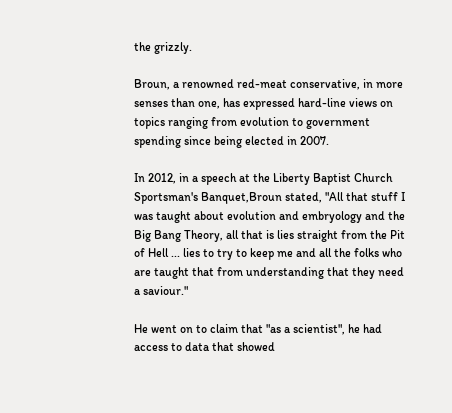the grizzly.

Broun, a renowned red-meat conservative, in more senses than one, has expressed hard-line views on topics ranging from evolution to government spending since being elected in 2007.

In 2012, in a speech at the Liberty Baptist Church Sportsman's Banquet,Broun stated, "All that stuff I was taught about evolution and embryology and the Big Bang Theory, all that is lies straight from the Pit of Hell ... lies to try to keep me and all the folks who are taught that from understanding that they need a saviour."

He went on to claim that "as a scientist", he had access to data that showed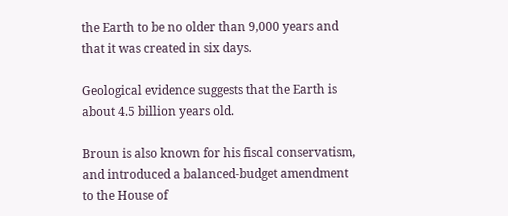the Earth to be no older than 9,000 years and that it was created in six days.

Geological evidence suggests that the Earth is about 4.5 billion years old.

Broun is also known for his fiscal conservatism, and introduced a balanced-budget amendment to the House of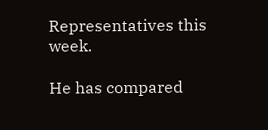Representatives this week.

He has compared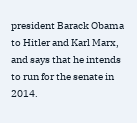president Barack Obama to Hitler and Karl Marx, and says that he intends to run for the senate in 2014.